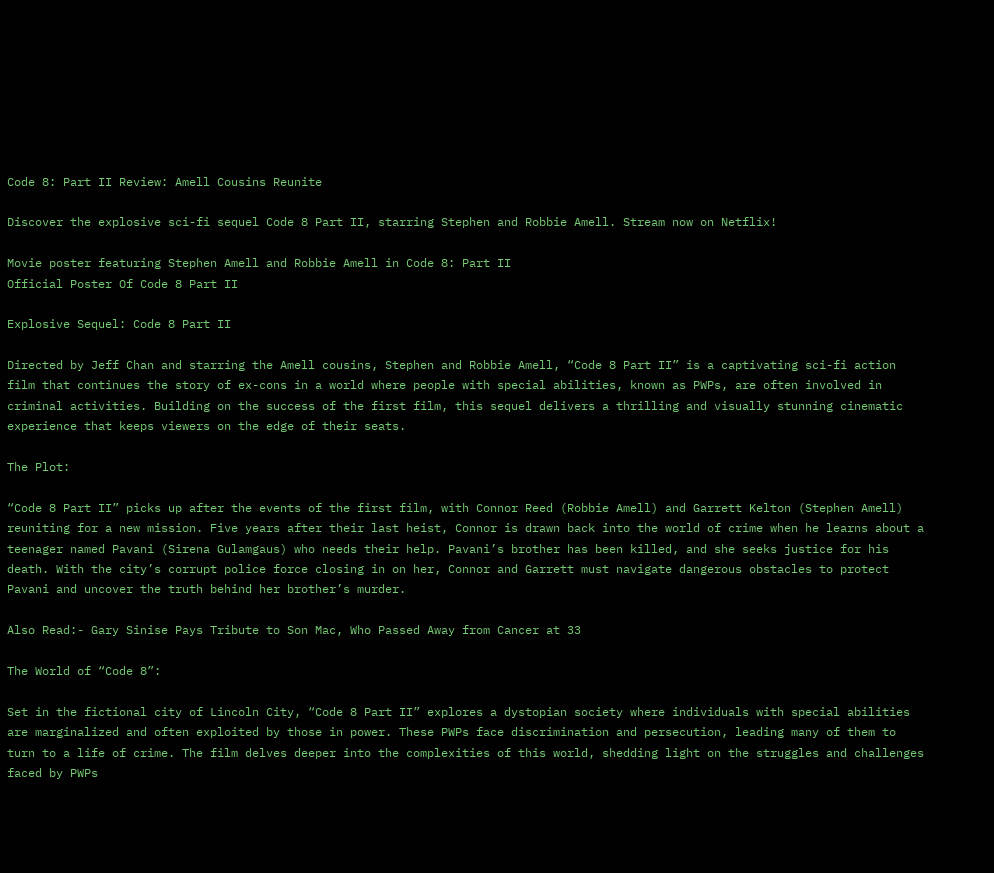Code 8: Part II Review: Amell Cousins Reunite

Discover the explosive sci-fi sequel Code 8 Part II, starring Stephen and Robbie Amell. Stream now on Netflix!

Movie poster featuring Stephen Amell and Robbie Amell in Code 8: Part II
Official Poster Of Code 8 Part II

Explosive Sequel: Code 8 Part II

Directed by Jeff Chan and starring the Amell cousins, Stephen and Robbie Amell, “Code 8 Part II” is a captivating sci-fi action film that continues the story of ex-cons in a world where people with special abilities, known as PWPs, are often involved in criminal activities. Building on the success of the first film, this sequel delivers a thrilling and visually stunning cinematic experience that keeps viewers on the edge of their seats.

The Plot:

“Code 8 Part II” picks up after the events of the first film, with Connor Reed (Robbie Amell) and Garrett Kelton (Stephen Amell) reuniting for a new mission. Five years after their last heist, Connor is drawn back into the world of crime when he learns about a teenager named Pavani (Sirena Gulamgaus) who needs their help. Pavani’s brother has been killed, and she seeks justice for his death. With the city’s corrupt police force closing in on her, Connor and Garrett must navigate dangerous obstacles to protect Pavani and uncover the truth behind her brother’s murder.

Also Read:- Gary Sinise Pays Tribute to Son Mac, Who Passed Away from Cancer at 33

The World of “Code 8”:

Set in the fictional city of Lincoln City, “Code 8 Part II” explores a dystopian society where individuals with special abilities are marginalized and often exploited by those in power. These PWPs face discrimination and persecution, leading many of them to turn to a life of crime. The film delves deeper into the complexities of this world, shedding light on the struggles and challenges faced by PWPs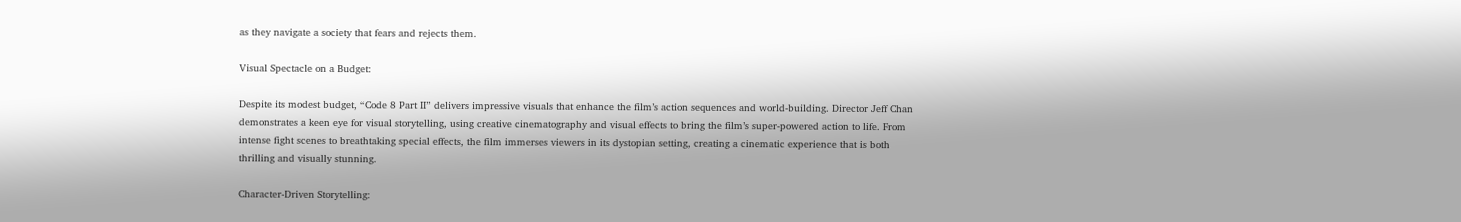as they navigate a society that fears and rejects them.

Visual Spectacle on a Budget:

Despite its modest budget, “Code 8 Part II” delivers impressive visuals that enhance the film’s action sequences and world-building. Director Jeff Chan demonstrates a keen eye for visual storytelling, using creative cinematography and visual effects to bring the film’s super-powered action to life. From intense fight scenes to breathtaking special effects, the film immerses viewers in its dystopian setting, creating a cinematic experience that is both thrilling and visually stunning.

Character-Driven Storytelling: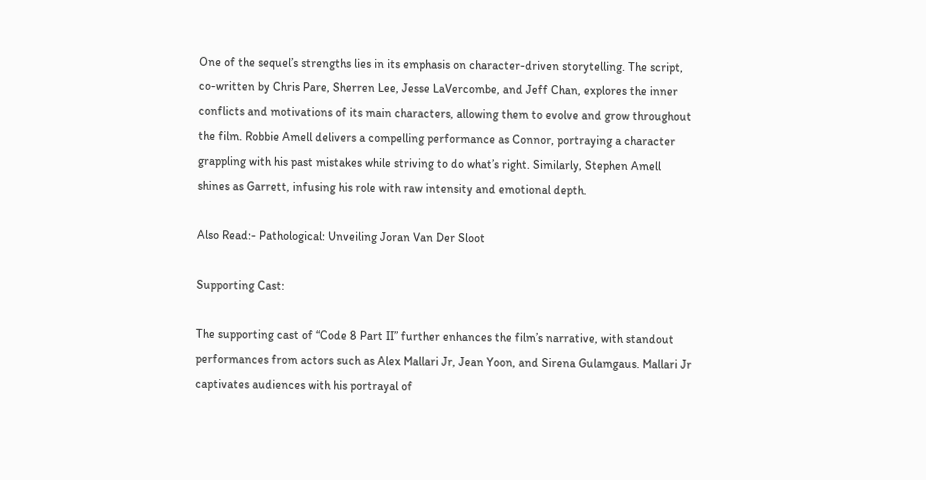One of the sequel’s strengths lies in its emphasis on character-driven storytelling. The script, co-written by Chris Pare, Sherren Lee, Jesse LaVercombe, and Jeff Chan, explores the inner conflicts and motivations of its main characters, allowing them to evolve and grow throughout the film. Robbie Amell delivers a compelling performance as Connor, portraying a character grappling with his past mistakes while striving to do what’s right. Similarly, Stephen Amell shines as Garrett, infusing his role with raw intensity and emotional depth.

Also Read:- Pathological: Unveiling Joran Van Der Sloot

Supporting Cast:

The supporting cast of “Code 8 Part II” further enhances the film’s narrative, with standout performances from actors such as Alex Mallari Jr, Jean Yoon, and Sirena Gulamgaus. Mallari Jr captivates audiences with his portrayal of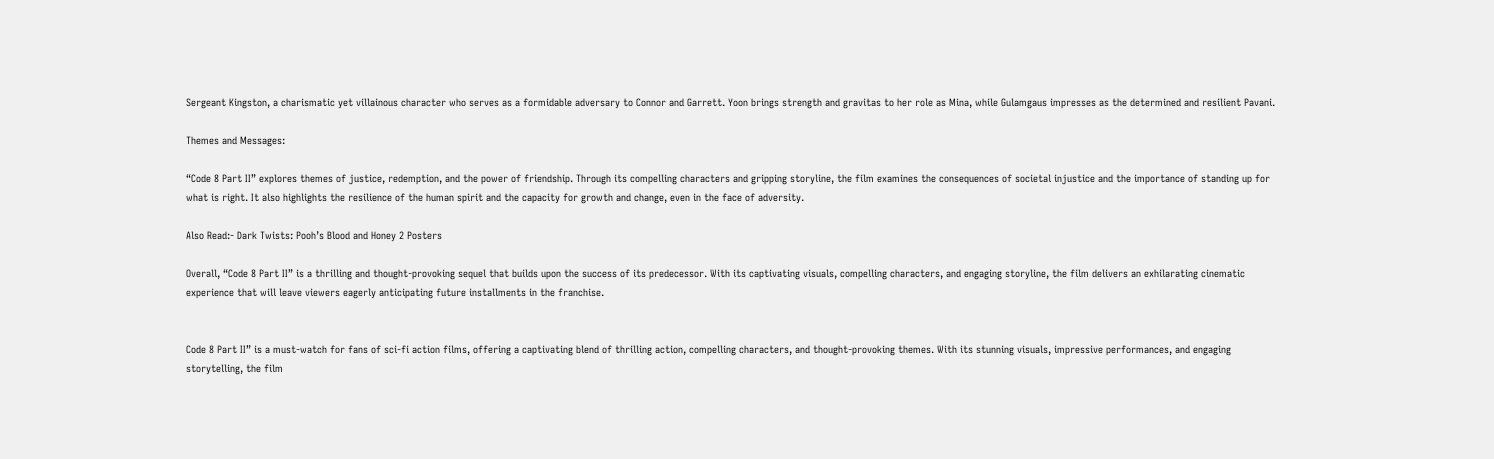Sergeant Kingston, a charismatic yet villainous character who serves as a formidable adversary to Connor and Garrett. Yoon brings strength and gravitas to her role as Mina, while Gulamgaus impresses as the determined and resilient Pavani.

Themes and Messages:

“Code 8 Part II” explores themes of justice, redemption, and the power of friendship. Through its compelling characters and gripping storyline, the film examines the consequences of societal injustice and the importance of standing up for what is right. It also highlights the resilience of the human spirit and the capacity for growth and change, even in the face of adversity.

Also Read:- Dark Twists: Pooh’s Blood and Honey 2 Posters

Overall, “Code 8 Part II” is a thrilling and thought-provoking sequel that builds upon the success of its predecessor. With its captivating visuals, compelling characters, and engaging storyline, the film delivers an exhilarating cinematic experience that will leave viewers eagerly anticipating future installments in the franchise.


Code 8 Part II” is a must-watch for fans of sci-fi action films, offering a captivating blend of thrilling action, compelling characters, and thought-provoking themes. With its stunning visuals, impressive performances, and engaging storytelling, the film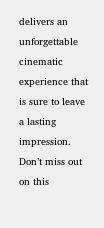delivers an unforgettable cinematic experience that is sure to leave a lasting impression. Don’t miss out on this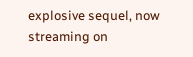explosive sequel, now streaming on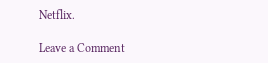Netflix.

Leave a Comment